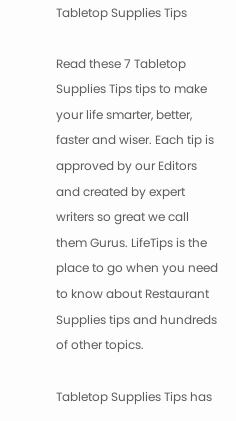Tabletop Supplies Tips

Read these 7 Tabletop Supplies Tips tips to make your life smarter, better, faster and wiser. Each tip is approved by our Editors and created by expert writers so great we call them Gurus. LifeTips is the place to go when you need to know about Restaurant Supplies tips and hundreds of other topics.

Tabletop Supplies Tips has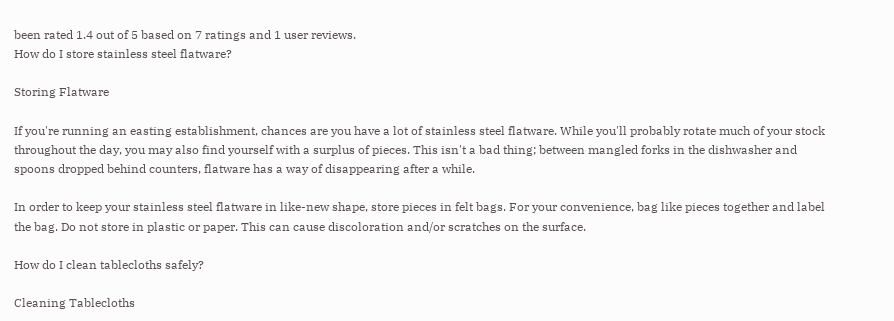been rated 1.4 out of 5 based on 7 ratings and 1 user reviews.
How do I store stainless steel flatware?

Storing Flatware

If you're running an easting establishment, chances are you have a lot of stainless steel flatware. While you'll probably rotate much of your stock throughout the day, you may also find yourself with a surplus of pieces. This isn't a bad thing; between mangled forks in the dishwasher and spoons dropped behind counters, flatware has a way of disappearing after a while.

In order to keep your stainless steel flatware in like-new shape, store pieces in felt bags. For your convenience, bag like pieces together and label the bag. Do not store in plastic or paper. This can cause discoloration and/or scratches on the surface.

How do I clean tablecloths safely?

Cleaning Tablecloths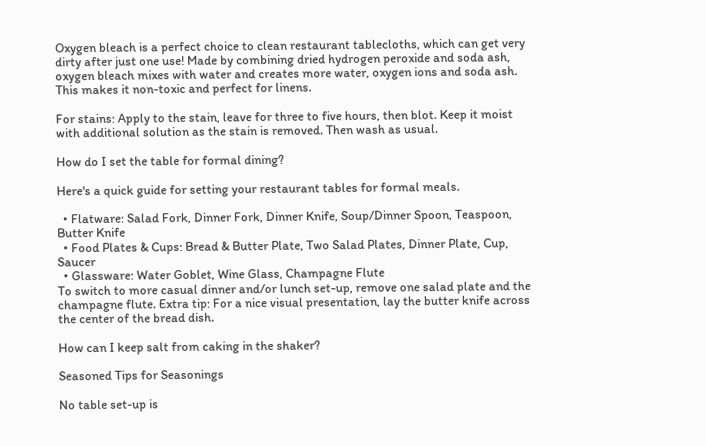Oxygen bleach is a perfect choice to clean restaurant tablecloths, which can get very dirty after just one use! Made by combining dried hydrogen peroxide and soda ash, oxygen bleach mixes with water and creates more water, oxygen ions and soda ash. This makes it non-toxic and perfect for linens.

For stains: Apply to the stain, leave for three to five hours, then blot. Keep it moist with additional solution as the stain is removed. Then wash as usual.

How do I set the table for formal dining?

Here's a quick guide for setting your restaurant tables for formal meals.

  • Flatware: Salad Fork, Dinner Fork, Dinner Knife, Soup/Dinner Spoon, Teaspoon, Butter Knife
  • Food Plates & Cups: Bread & Butter Plate, Two Salad Plates, Dinner Plate, Cup, Saucer
  • Glassware: Water Goblet, Wine Glass, Champagne Flute
To switch to more casual dinner and/or lunch set-up, remove one salad plate and the champagne flute. Extra tip: For a nice visual presentation, lay the butter knife across the center of the bread dish.

How can I keep salt from caking in the shaker?

Seasoned Tips for Seasonings

No table set-up is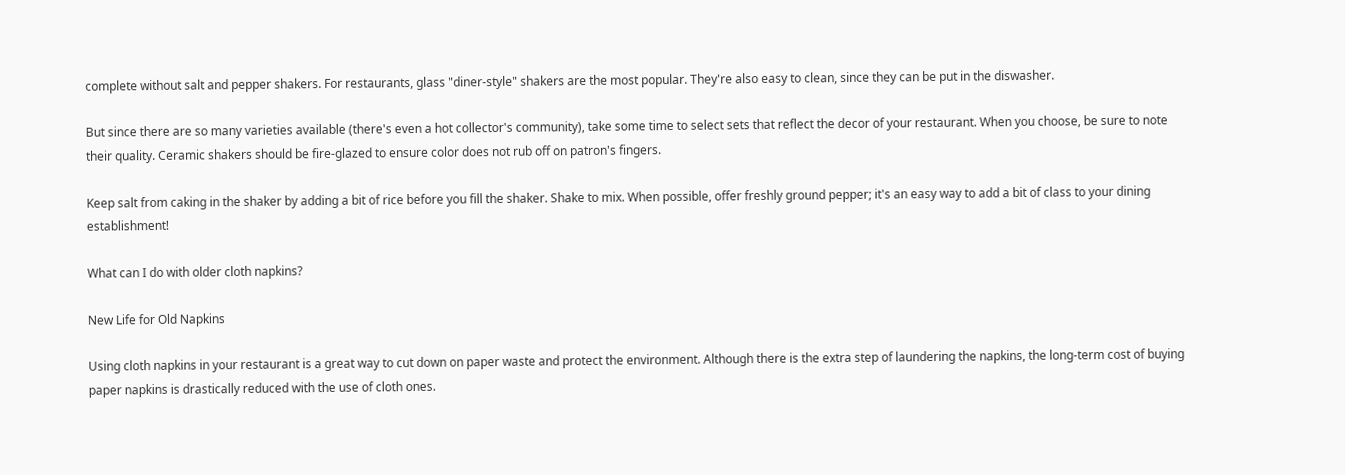complete without salt and pepper shakers. For restaurants, glass "diner-style" shakers are the most popular. They're also easy to clean, since they can be put in the diswasher.

But since there are so many varieties available (there's even a hot collector's community), take some time to select sets that reflect the decor of your restaurant. When you choose, be sure to note their quality. Ceramic shakers should be fire-glazed to ensure color does not rub off on patron's fingers.

Keep salt from caking in the shaker by adding a bit of rice before you fill the shaker. Shake to mix. When possible, offer freshly ground pepper; it's an easy way to add a bit of class to your dining establishment!

What can I do with older cloth napkins?

New Life for Old Napkins

Using cloth napkins in your restaurant is a great way to cut down on paper waste and protect the environment. Although there is the extra step of laundering the napkins, the long-term cost of buying paper napkins is drastically reduced with the use of cloth ones.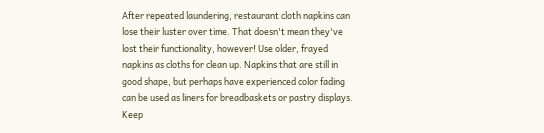After repeated laundering, restaurant cloth napkins can lose their luster over time. That doesn't mean they've lost their functionality, however! Use older, frayed napkins as cloths for clean up. Napkins that are still in good shape, but perhaps have experienced color fading can be used as liners for breadbaskets or pastry displays. Keep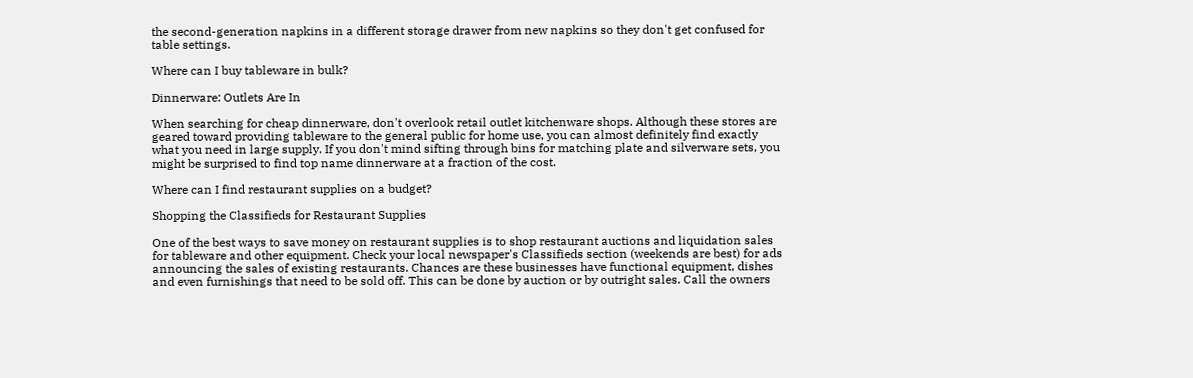the second-generation napkins in a different storage drawer from new napkins so they don't get confused for table settings.

Where can I buy tableware in bulk?

Dinnerware: Outlets Are In

When searching for cheap dinnerware, don't overlook retail outlet kitchenware shops. Although these stores are geared toward providing tableware to the general public for home use, you can almost definitely find exactly what you need in large supply. If you don't mind sifting through bins for matching plate and silverware sets, you might be surprised to find top name dinnerware at a fraction of the cost.

Where can I find restaurant supplies on a budget?

Shopping the Classifieds for Restaurant Supplies

One of the best ways to save money on restaurant supplies is to shop restaurant auctions and liquidation sales for tableware and other equipment. Check your local newspaper's Classifieds section (weekends are best) for ads announcing the sales of existing restaurants. Chances are these businesses have functional equipment, dishes and even furnishings that need to be sold off. This can be done by auction or by outright sales. Call the owners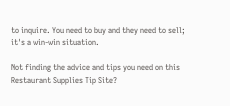to inquire. You need to buy and they need to sell; it's a win-win situation.

Not finding the advice and tips you need on this Restaurant Supplies Tip Site?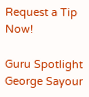Request a Tip Now!

Guru Spotlight
George Sayour